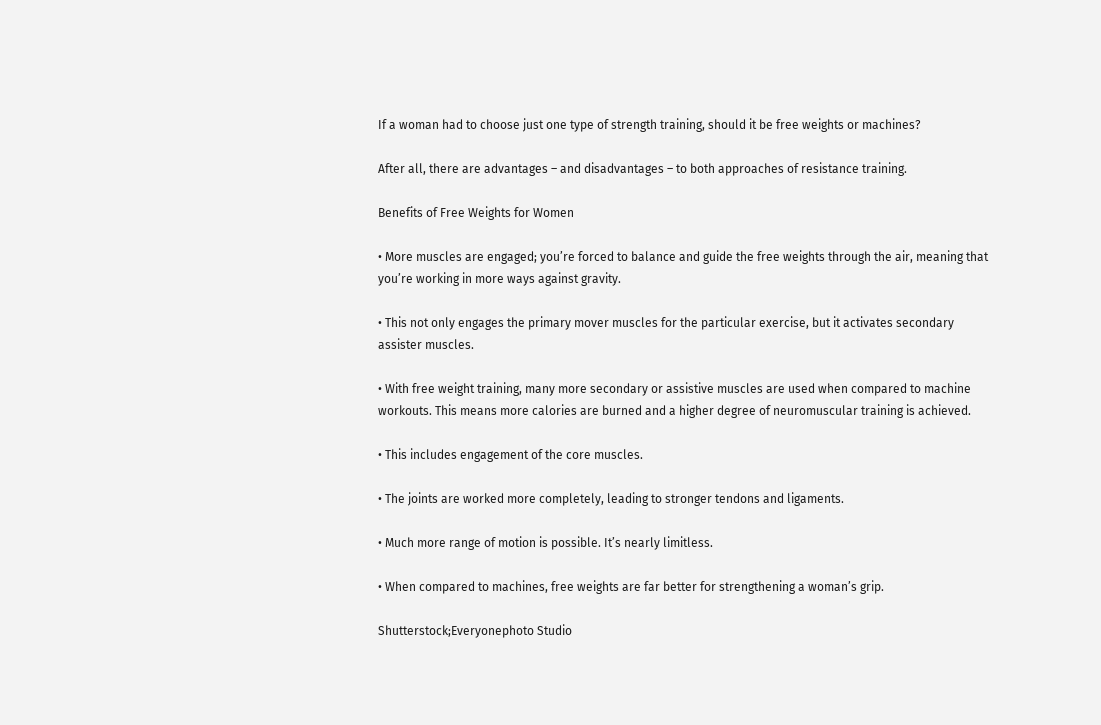If a woman had to choose just one type of strength training, should it be free weights or machines?

After all, there are advantages – and disadvantages – to both approaches of resistance training.

Benefits of Free Weights for Women

• More muscles are engaged; you’re forced to balance and guide the free weights through the air, meaning that you’re working in more ways against gravity.

• This not only engages the primary mover muscles for the particular exercise, but it activates secondary assister muscles.

• With free weight training, many more secondary or assistive muscles are used when compared to machine workouts. This means more calories are burned and a higher degree of neuromuscular training is achieved.

• This includes engagement of the core muscles.

• The joints are worked more completely, leading to stronger tendons and ligaments.

• Much more range of motion is possible. It’s nearly limitless.

• When compared to machines, free weights are far better for strengthening a woman’s grip.

Shutterstock;Everyonephoto Studio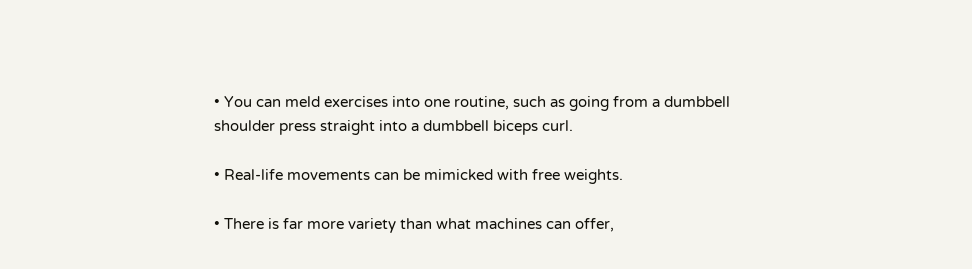• You can meld exercises into one routine, such as going from a dumbbell shoulder press straight into a dumbbell biceps curl.

• Real-life movements can be mimicked with free weights.

• There is far more variety than what machines can offer,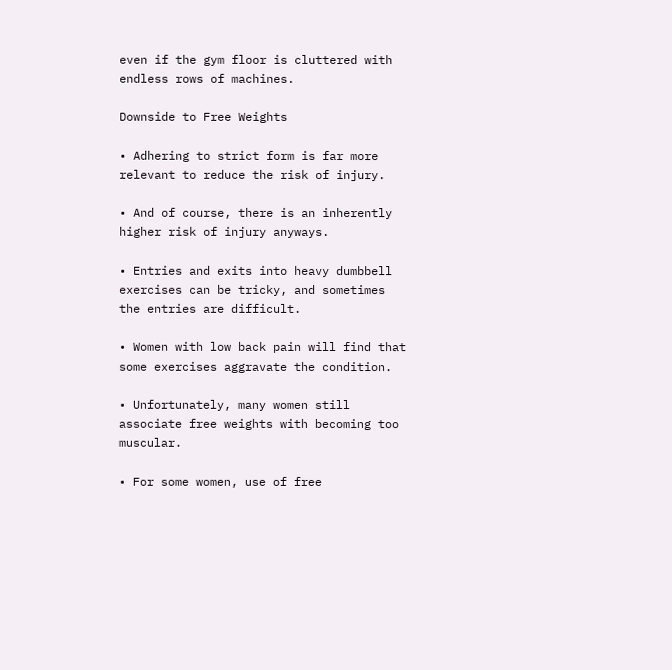even if the gym floor is cluttered with endless rows of machines.

Downside to Free Weights

• Adhering to strict form is far more relevant to reduce the risk of injury.

• And of course, there is an inherently higher risk of injury anyways.

• Entries and exits into heavy dumbbell exercises can be tricky, and sometimes the entries are difficult.

• Women with low back pain will find that some exercises aggravate the condition.

• Unfortunately, many women still associate free weights with becoming too muscular.

• For some women, use of free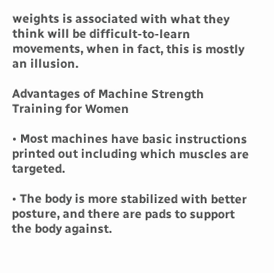weights is associated with what they think will be difficult-to-learn movements, when in fact, this is mostly an illusion.

Advantages of Machine Strength Training for Women

• Most machines have basic instructions printed out including which muscles are targeted.

• The body is more stabilized with better posture, and there are pads to support the body against.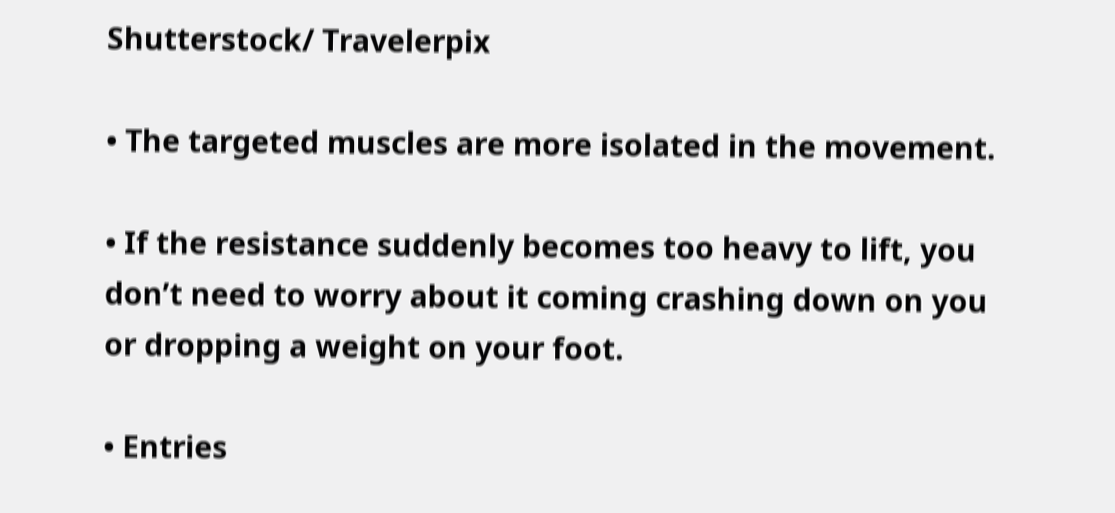Shutterstock/ Travelerpix

• The targeted muscles are more isolated in the movement.

• If the resistance suddenly becomes too heavy to lift, you don’t need to worry about it coming crashing down on you or dropping a weight on your foot.

• Entries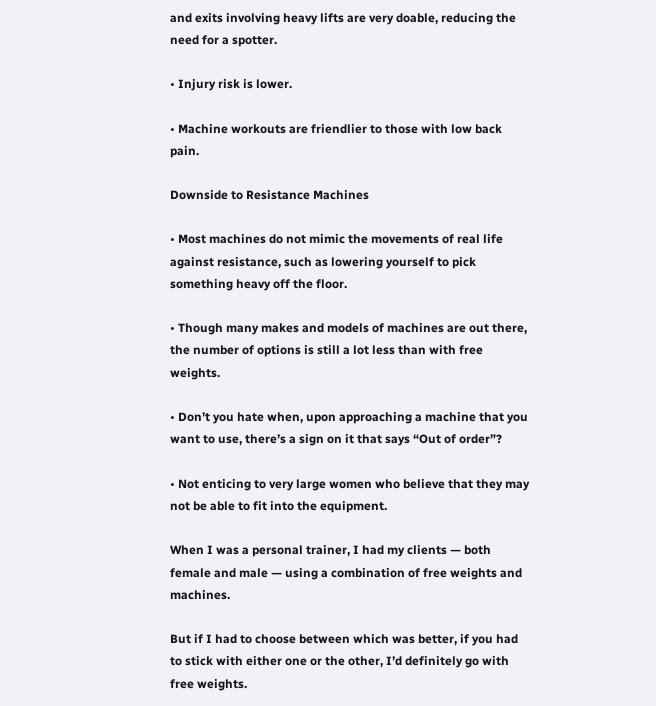and exits involving heavy lifts are very doable, reducing the need for a spotter.

• Injury risk is lower.

• Machine workouts are friendlier to those with low back pain.

Downside to Resistance Machines

• Most machines do not mimic the movements of real life against resistance, such as lowering yourself to pick something heavy off the floor.

• Though many makes and models of machines are out there, the number of options is still a lot less than with free weights.

• Don’t you hate when, upon approaching a machine that you want to use, there’s a sign on it that says “Out of order”?

• Not enticing to very large women who believe that they may not be able to fit into the equipment.

When I was a personal trainer, I had my clients — both female and male — using a combination of free weights and machines.

But if I had to choose between which was better, if you had to stick with either one or the other, I’d definitely go with free weights.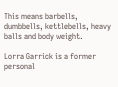This means barbells, dumbbells, kettlebells, heavy balls and body weight.

Lorra Garrick is a former personal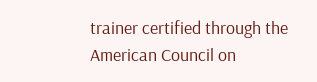trainer certified through the American Council on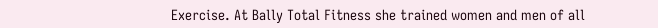Exercise. At Bally Total Fitness she trained women and men of all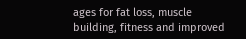ages for fat loss, muscle building, fitness and improved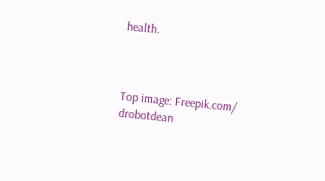health.



Top image: Freepik.com/ drobotdean